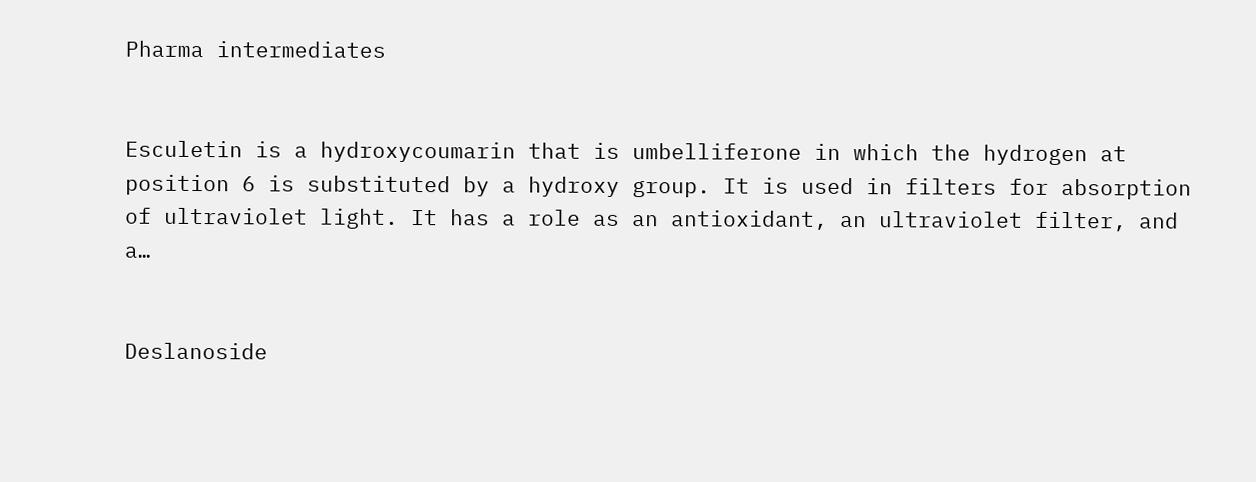Pharma intermediates


Esculetin is a hydroxycoumarin that is umbelliferone in which the hydrogen at position 6 is substituted by a hydroxy group. It is used in filters for absorption of ultraviolet light. It has a role as an antioxidant, an ultraviolet filter, and a…


Deslanoside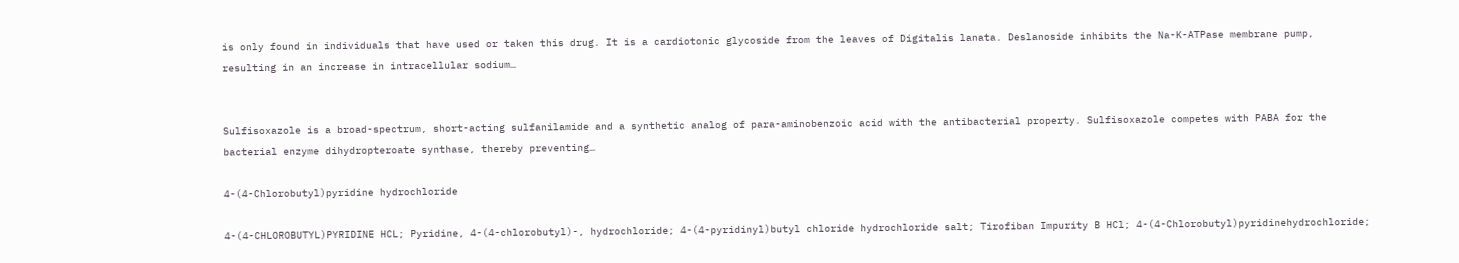is only found in individuals that have used or taken this drug. It is a cardiotonic glycoside from the leaves of Digitalis lanata. Deslanoside inhibits the Na-K-ATPase membrane pump, resulting in an increase in intracellular sodium…


Sulfisoxazole is a broad-spectrum, short-acting sulfanilamide and a synthetic analog of para-aminobenzoic acid with the antibacterial property. Sulfisoxazole competes with PABA for the bacterial enzyme dihydropteroate synthase, thereby preventing…

4-(4-Chlorobutyl)pyridine hydrochloride

4-(4-CHLOROBUTYL)PYRIDINE HCL; Pyridine, 4-(4-chlorobutyl)-, hydrochloride; 4-(4-pyridinyl)butyl chloride hydrochloride salt; Tirofiban Impurity B HCl; 4-(4-Chlorobutyl)pyridinehydrochloride;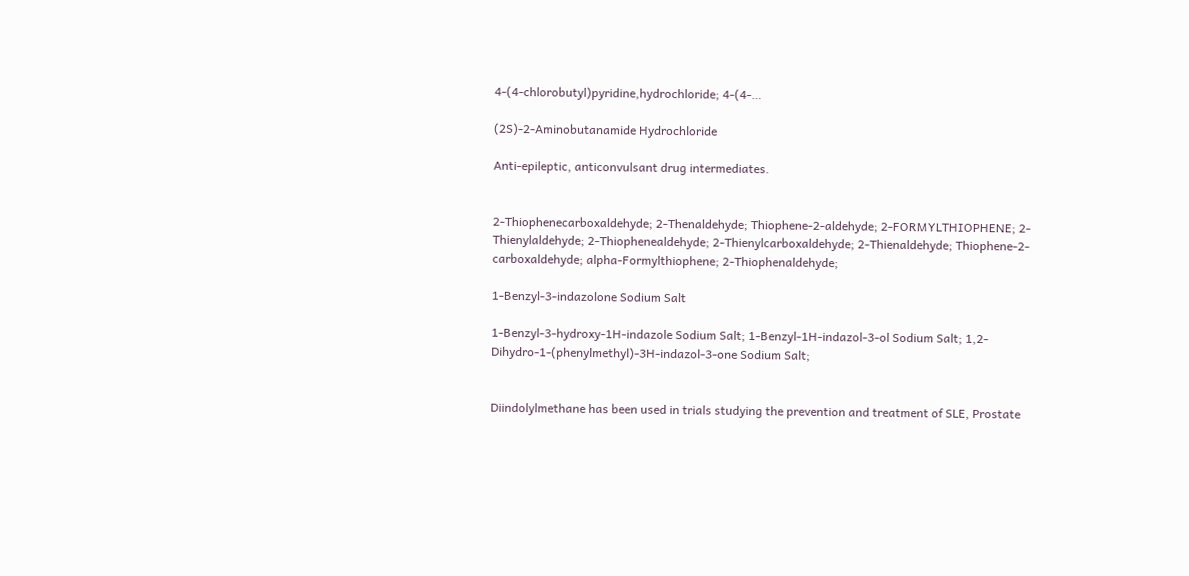4-(4-chlorobutyl)pyridine,hydrochloride; 4-(4-…

(2S)-2-Aminobutanamide Hydrochloride

Anti-epileptic, anticonvulsant drug intermediates.


2-Thiophenecarboxaldehyde; 2-Thenaldehyde; Thiophene-2-aldehyde; 2-FORMYLTHIOPHENE; 2-Thienylaldehyde; 2-Thiophenealdehyde; 2-Thienylcarboxaldehyde; 2-Thienaldehyde; Thiophene-2-carboxaldehyde; alpha-Formylthiophene; 2-Thiophenaldehyde;

1-Benzyl-3-indazolone Sodium Salt

1-Benzyl-3-hydroxy-1H-indazole Sodium Salt; 1-Benzyl-1H-indazol-3-ol Sodium Salt; 1,2-Dihydro-1-(phenylmethyl)-3H-indazol-3-one Sodium Salt;


Diindolylmethane has been used in trials studying the prevention and treatment of SLE, Prostate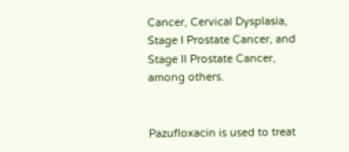Cancer, Cervical Dysplasia, Stage I Prostate Cancer, and Stage II Prostate Cancer, among others.


Pazufloxacin is used to treat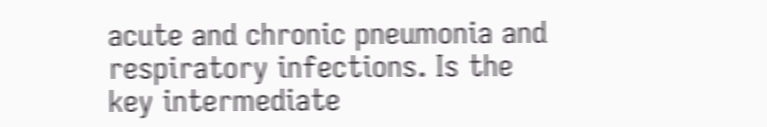acute and chronic pneumonia and respiratory infections. Is the key intermediate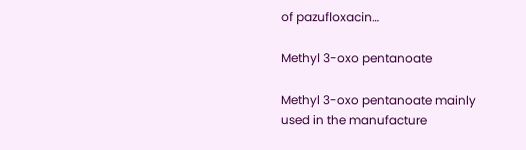of pazufloxacin…

Methyl 3-oxo pentanoate

Methyl 3-oxo pentanoate mainly used in the manufacture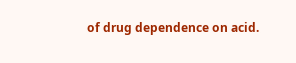of drug dependence on acid.